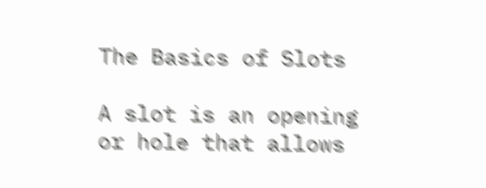The Basics of Slots

A slot is an opening or hole that allows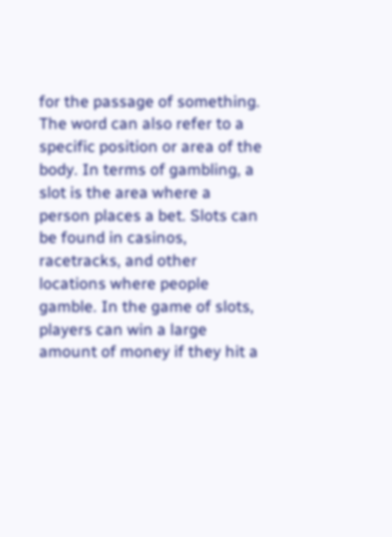for the passage of something. The word can also refer to a specific position or area of the body. In terms of gambling, a slot is the area where a person places a bet. Slots can be found in casinos, racetracks, and other locations where people gamble. In the game of slots, players can win a large amount of money if they hit a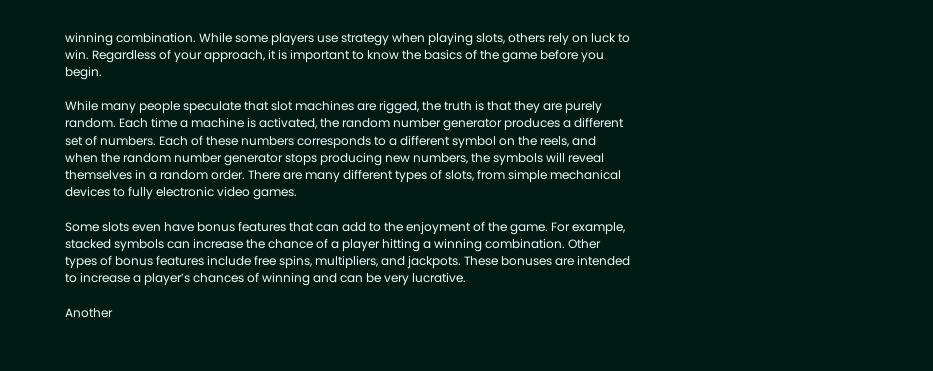winning combination. While some players use strategy when playing slots, others rely on luck to win. Regardless of your approach, it is important to know the basics of the game before you begin.

While many people speculate that slot machines are rigged, the truth is that they are purely random. Each time a machine is activated, the random number generator produces a different set of numbers. Each of these numbers corresponds to a different symbol on the reels, and when the random number generator stops producing new numbers, the symbols will reveal themselves in a random order. There are many different types of slots, from simple mechanical devices to fully electronic video games.

Some slots even have bonus features that can add to the enjoyment of the game. For example, stacked symbols can increase the chance of a player hitting a winning combination. Other types of bonus features include free spins, multipliers, and jackpots. These bonuses are intended to increase a player’s chances of winning and can be very lucrative.

Another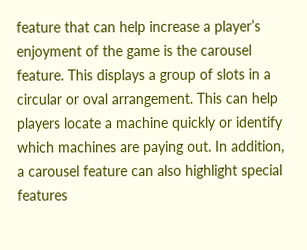feature that can help increase a player’s enjoyment of the game is the carousel feature. This displays a group of slots in a circular or oval arrangement. This can help players locate a machine quickly or identify which machines are paying out. In addition, a carousel feature can also highlight special features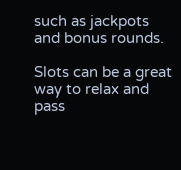such as jackpots and bonus rounds.

Slots can be a great way to relax and pass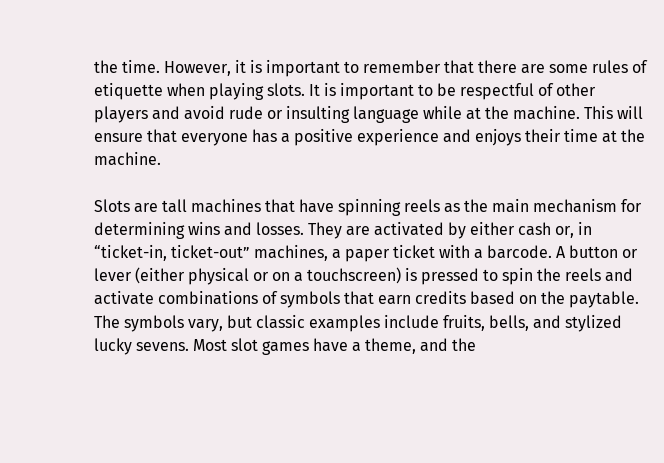the time. However, it is important to remember that there are some rules of etiquette when playing slots. It is important to be respectful of other players and avoid rude or insulting language while at the machine. This will ensure that everyone has a positive experience and enjoys their time at the machine.

Slots are tall machines that have spinning reels as the main mechanism for determining wins and losses. They are activated by either cash or, in “ticket-in, ticket-out” machines, a paper ticket with a barcode. A button or lever (either physical or on a touchscreen) is pressed to spin the reels and activate combinations of symbols that earn credits based on the paytable. The symbols vary, but classic examples include fruits, bells, and stylized lucky sevens. Most slot games have a theme, and the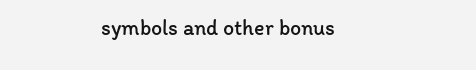symbols and other bonus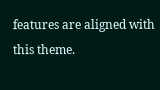features are aligned with this theme.